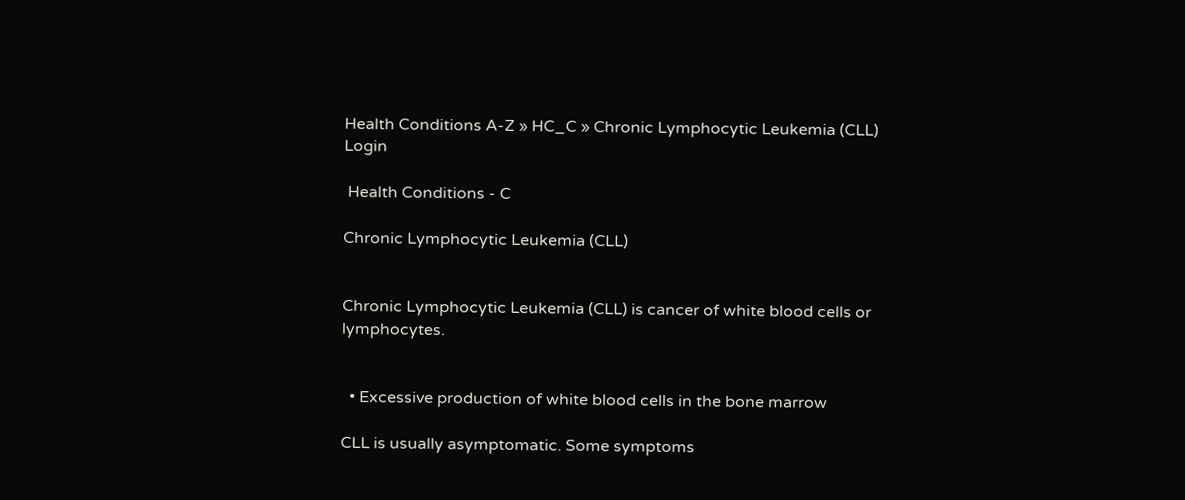Health Conditions A-Z » HC_C » Chronic Lymphocytic Leukemia (CLL)   Login

 Health Conditions - C

Chronic Lymphocytic Leukemia (CLL)


Chronic Lymphocytic Leukemia (CLL) is cancer of white blood cells or lymphocytes.


  • Excessive production of white blood cells in the bone marrow

CLL is usually asymptomatic. Some symptoms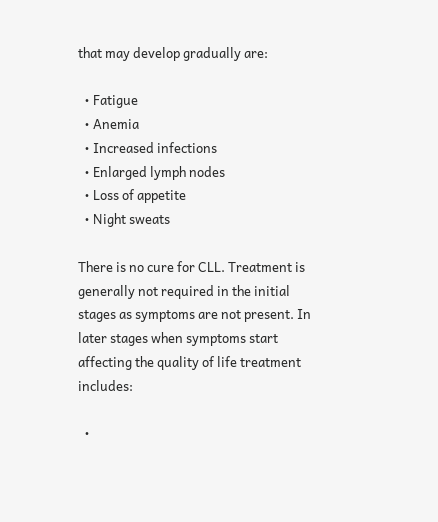that may develop gradually are:

  • Fatigue
  • Anemia
  • Increased infections
  • Enlarged lymph nodes
  • Loss of appetite
  • Night sweats

There is no cure for CLL. Treatment is generally not required in the initial stages as symptoms are not present. In later stages when symptoms start affecting the quality of life treatment includes:

  •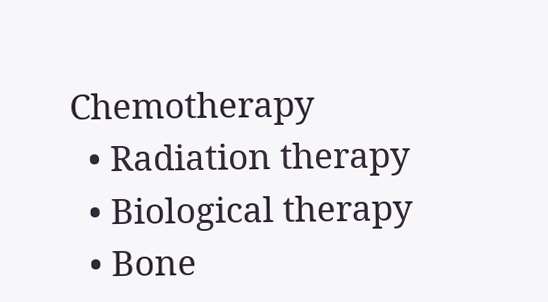Chemotherapy
  • Radiation therapy
  • Biological therapy
  • Bone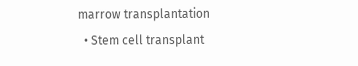marrow transplantation
  • Stem cell transplant